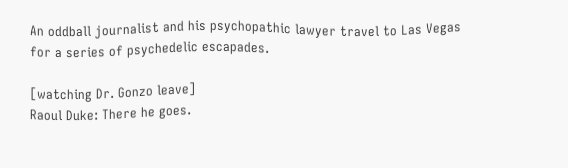An oddball journalist and his psychopathic lawyer travel to Las Vegas for a series of psychedelic escapades.

[watching Dr. Gonzo leave]
Raoul Duke: There he goes.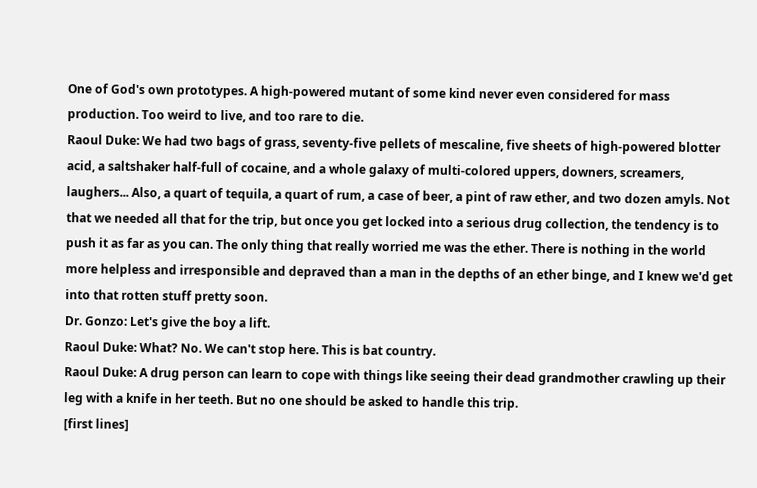One of God's own prototypes. A high-powered mutant of some kind never even considered for mass production. Too weird to live, and too rare to die.
Raoul Duke: We had two bags of grass, seventy-five pellets of mescaline, five sheets of high-powered blotter acid, a saltshaker half-full of cocaine, and a whole galaxy of multi-colored uppers, downers, screamers, laughers... Also, a quart of tequila, a quart of rum, a case of beer, a pint of raw ether, and two dozen amyls. Not that we needed all that for the trip, but once you get locked into a serious drug collection, the tendency is to push it as far as you can. The only thing that really worried me was the ether. There is nothing in the world more helpless and irresponsible and depraved than a man in the depths of an ether binge, and I knew we'd get into that rotten stuff pretty soon.
Dr. Gonzo: Let's give the boy a lift.
Raoul Duke: What? No. We can't stop here. This is bat country.
Raoul Duke: A drug person can learn to cope with things like seeing their dead grandmother crawling up their leg with a knife in her teeth. But no one should be asked to handle this trip.
[first lines]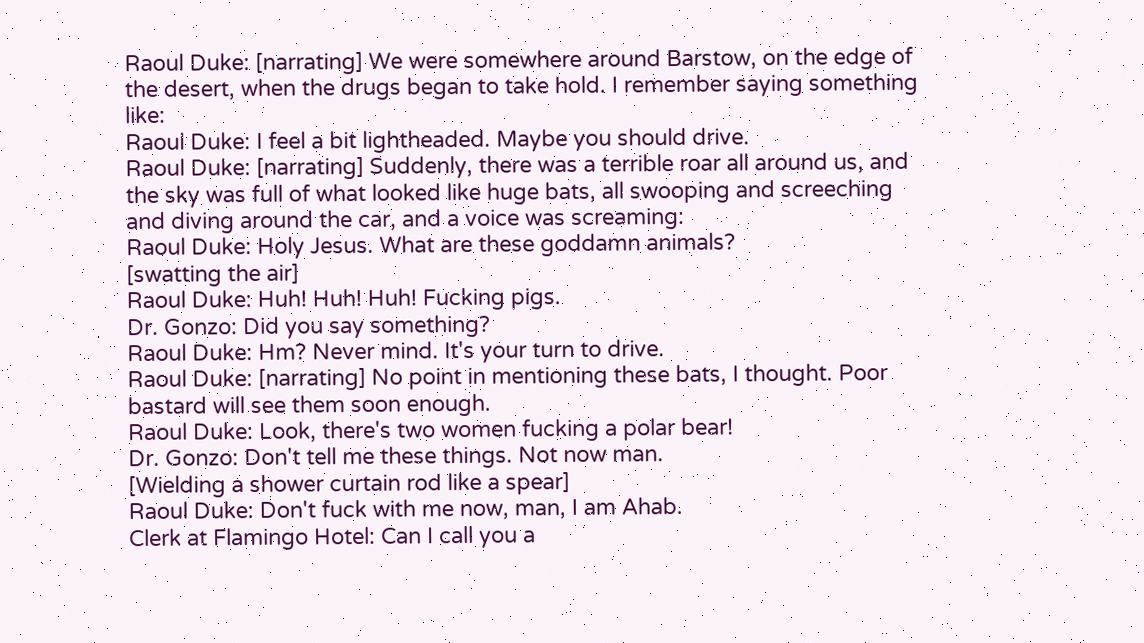Raoul Duke: [narrating] We were somewhere around Barstow, on the edge of the desert, when the drugs began to take hold. I remember saying something like:
Raoul Duke: I feel a bit lightheaded. Maybe you should drive.
Raoul Duke: [narrating] Suddenly, there was a terrible roar all around us, and the sky was full of what looked like huge bats, all swooping and screeching and diving around the car, and a voice was screaming:
Raoul Duke: Holy Jesus. What are these goddamn animals?
[swatting the air]
Raoul Duke: Huh! Huh! Huh! Fucking pigs.
Dr. Gonzo: Did you say something?
Raoul Duke: Hm? Never mind. It's your turn to drive.
Raoul Duke: [narrating] No point in mentioning these bats, I thought. Poor bastard will see them soon enough.
Raoul Duke: Look, there's two women fucking a polar bear!
Dr. Gonzo: Don't tell me these things. Not now man.
[Wielding a shower curtain rod like a spear]
Raoul Duke: Don't fuck with me now, man, I am Ahab.
Clerk at Flamingo Hotel: Can I call you a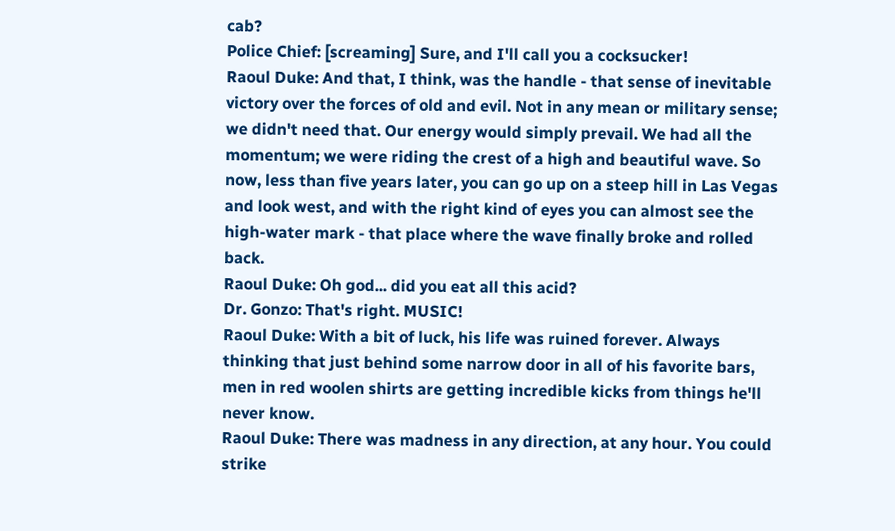cab?
Police Chief: [screaming] Sure, and I'll call you a cocksucker!
Raoul Duke: And that, I think, was the handle - that sense of inevitable victory over the forces of old and evil. Not in any mean or military sense; we didn't need that. Our energy would simply prevail. We had all the momentum; we were riding the crest of a high and beautiful wave. So now, less than five years later, you can go up on a steep hill in Las Vegas and look west, and with the right kind of eyes you can almost see the high-water mark - that place where the wave finally broke and rolled back.
Raoul Duke: Oh god... did you eat all this acid?
Dr. Gonzo: That's right. MUSIC!
Raoul Duke: With a bit of luck, his life was ruined forever. Always thinking that just behind some narrow door in all of his favorite bars, men in red woolen shirts are getting incredible kicks from things he'll never know.
Raoul Duke: There was madness in any direction, at any hour. You could strike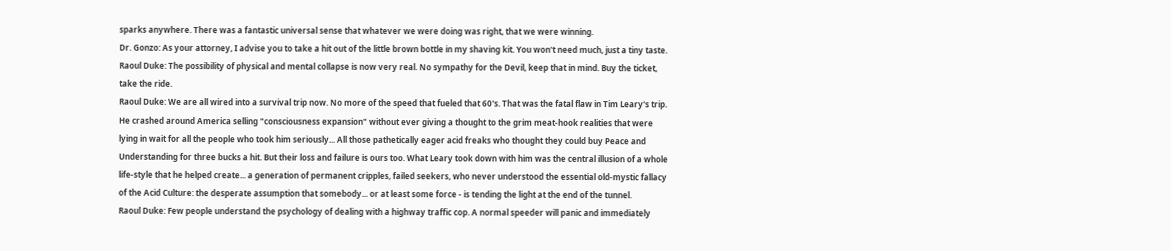sparks anywhere. There was a fantastic universal sense that whatever we were doing was right, that we were winning.
Dr. Gonzo: As your attorney, I advise you to take a hit out of the little brown bottle in my shaving kit. You won't need much, just a tiny taste.
Raoul Duke: The possibility of physical and mental collapse is now very real. No sympathy for the Devil, keep that in mind. Buy the ticket, take the ride.
Raoul Duke: We are all wired into a survival trip now. No more of the speed that fueled that 60's. That was the fatal flaw in Tim Leary's trip. He crashed around America selling "consciousness expansion" without ever giving a thought to the grim meat-hook realities that were lying in wait for all the people who took him seriously... All those pathetically eager acid freaks who thought they could buy Peace and Understanding for three bucks a hit. But their loss and failure is ours too. What Leary took down with him was the central illusion of a whole life-style that he helped create... a generation of permanent cripples, failed seekers, who never understood the essential old-mystic fallacy of the Acid Culture: the desperate assumption that somebody... or at least some force - is tending the light at the end of the tunnel.
Raoul Duke: Few people understand the psychology of dealing with a highway traffic cop. A normal speeder will panic and immediately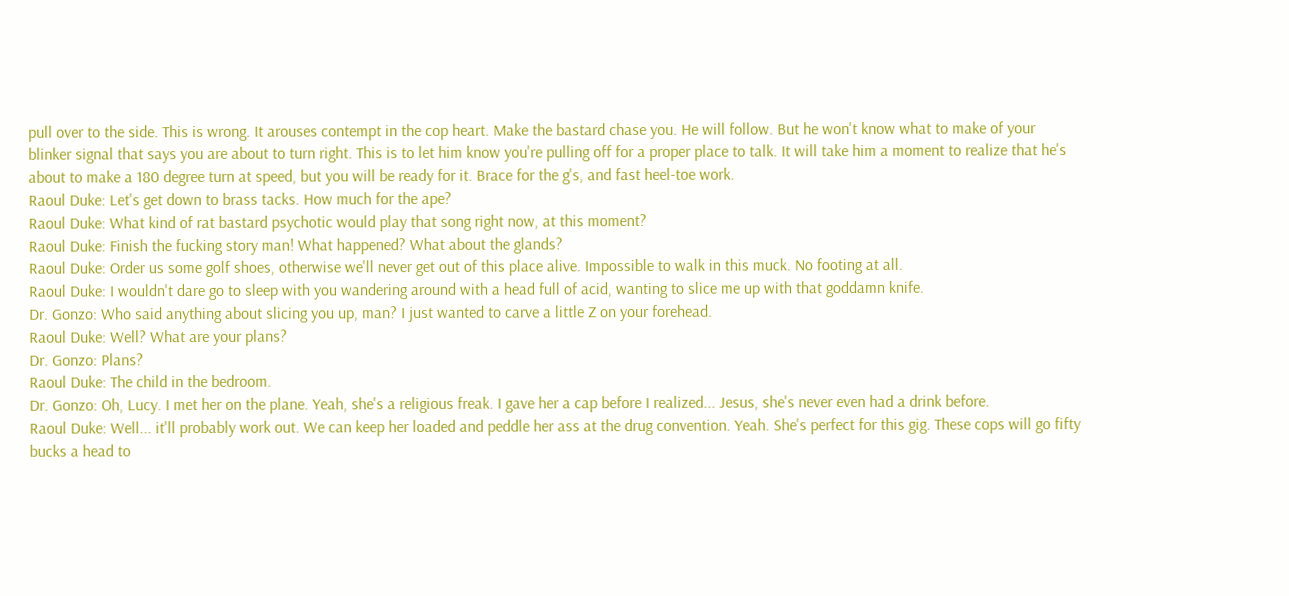pull over to the side. This is wrong. It arouses contempt in the cop heart. Make the bastard chase you. He will follow. But he won't know what to make of your blinker signal that says you are about to turn right. This is to let him know you're pulling off for a proper place to talk. It will take him a moment to realize that he's about to make a 180 degree turn at speed, but you will be ready for it. Brace for the g's, and fast heel-toe work.
Raoul Duke: Let's get down to brass tacks. How much for the ape?
Raoul Duke: What kind of rat bastard psychotic would play that song right now, at this moment?
Raoul Duke: Finish the fucking story man! What happened? What about the glands?
Raoul Duke: Order us some golf shoes, otherwise we'll never get out of this place alive. Impossible to walk in this muck. No footing at all.
Raoul Duke: I wouldn't dare go to sleep with you wandering around with a head full of acid, wanting to slice me up with that goddamn knife.
Dr. Gonzo: Who said anything about slicing you up, man? I just wanted to carve a little Z on your forehead.
Raoul Duke: Well? What are your plans?
Dr. Gonzo: Plans?
Raoul Duke: The child in the bedroom.
Dr. Gonzo: Oh, Lucy. I met her on the plane. Yeah, she's a religious freak. I gave her a cap before I realized... Jesus, she's never even had a drink before.
Raoul Duke: Well... it'll probably work out. We can keep her loaded and peddle her ass at the drug convention. Yeah. She's perfect for this gig. These cops will go fifty bucks a head to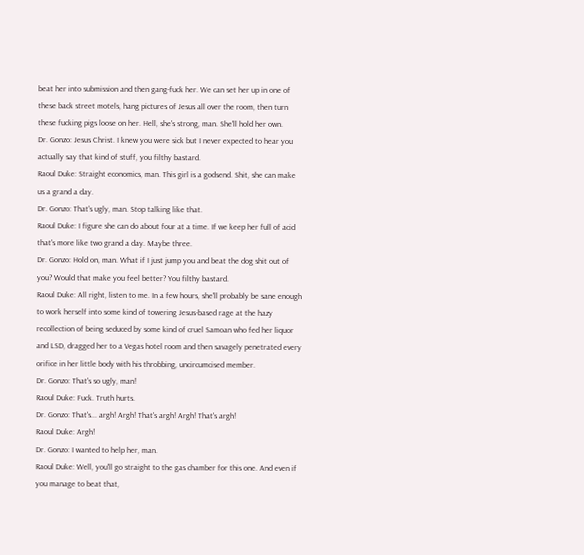beat her into submission and then gang-fuck her. We can set her up in one of these back street motels, hang pictures of Jesus all over the room, then turn these fucking pigs loose on her. Hell, she's strong, man. She'll hold her own.
Dr. Gonzo: Jesus Christ. I knew you were sick but I never expected to hear you actually say that kind of stuff, you filthy bastard.
Raoul Duke: Straight economics, man. This girl is a godsend. Shit, she can make us a grand a day.
Dr. Gonzo: That's ugly, man. Stop talking like that.
Raoul Duke: I figure she can do about four at a time. If we keep her full of acid that's more like two grand a day. Maybe three.
Dr. Gonzo: Hold on, man. What if I just jump you and beat the dog shit out of you? Would that make you feel better? You filthy bastard.
Raoul Duke: All right, listen to me. In a few hours, she'll probably be sane enough to work herself into some kind of towering Jesus-based rage at the hazy recollection of being seduced by some kind of cruel Samoan who fed her liquor and LSD, dragged her to a Vegas hotel room and then savagely penetrated every orifice in her little body with his throbbing, uncircumcised member.
Dr. Gonzo: That's so ugly, man!
Raoul Duke: Fuck. Truth hurts.
Dr. Gonzo: That's... argh! Argh! That's argh! Argh! That's argh!
Raoul Duke: Argh!
Dr. Gonzo: I wanted to help her, man.
Raoul Duke: Well, you'll go straight to the gas chamber for this one. And even if you manage to beat that,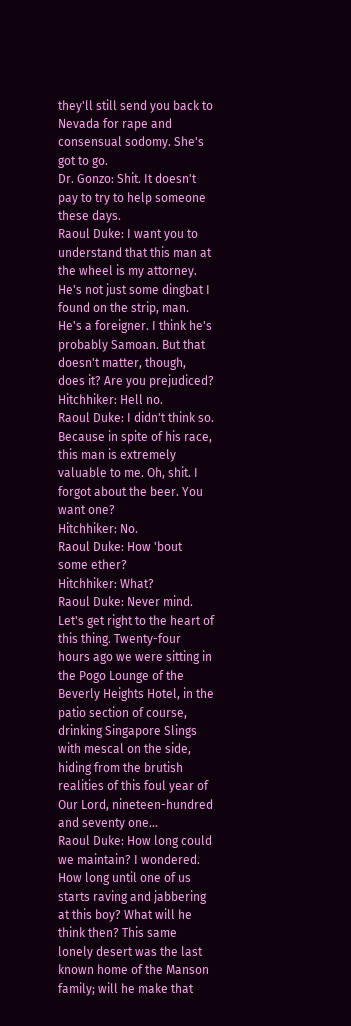they'll still send you back to Nevada for rape and consensual sodomy. She's got to go.
Dr. Gonzo: Shit. It doesn't pay to try to help someone these days.
Raoul Duke: I want you to understand that this man at the wheel is my attorney. He's not just some dingbat I found on the strip, man. He's a foreigner. I think he's probably Samoan. But that doesn't matter, though, does it? Are you prejudiced?
Hitchhiker: Hell no.
Raoul Duke: I didn't think so. Because in spite of his race, this man is extremely valuable to me. Oh, shit. I forgot about the beer. You want one?
Hitchhiker: No.
Raoul Duke: How 'bout some ether?
Hitchhiker: What?
Raoul Duke: Never mind. Let's get right to the heart of this thing. Twenty-four hours ago we were sitting in the Pogo Lounge of the Beverly Heights Hotel, in the patio section of course, drinking Singapore Slings with mescal on the side, hiding from the brutish realities of this foul year of Our Lord, nineteen-hundred and seventy one...
Raoul Duke: How long could we maintain? I wondered. How long until one of us starts raving and jabbering at this boy? What will he think then? This same lonely desert was the last known home of the Manson family; will he make that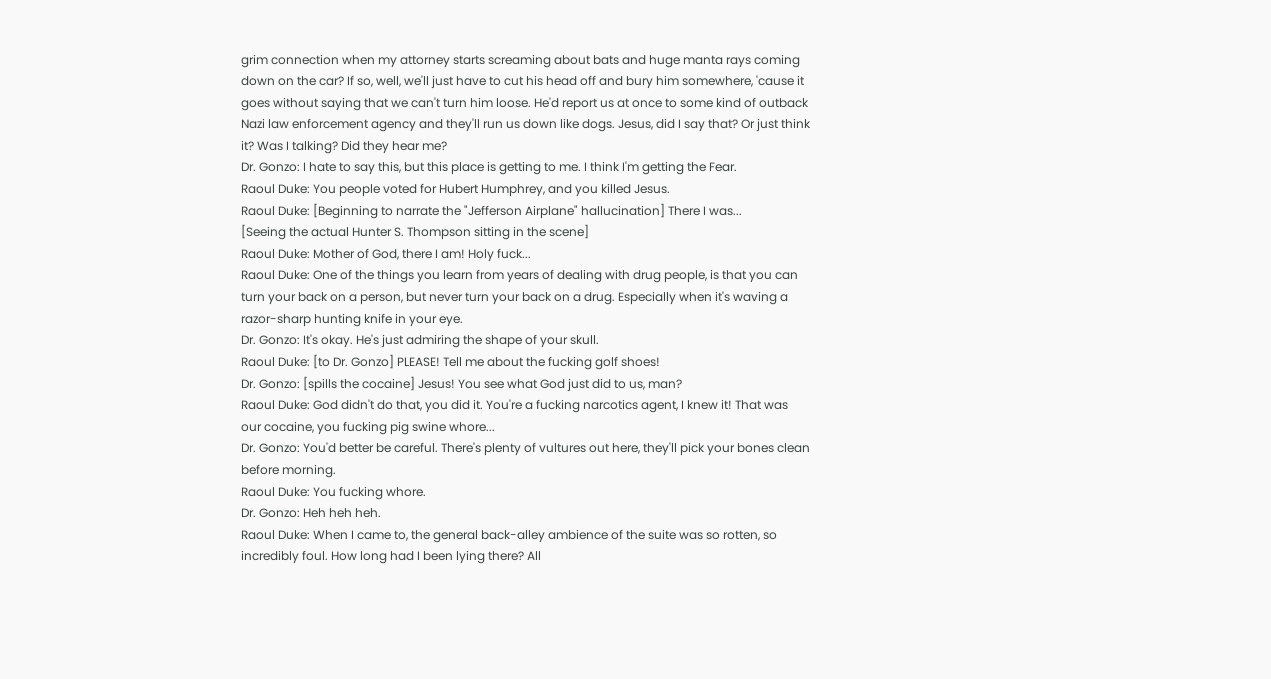grim connection when my attorney starts screaming about bats and huge manta rays coming down on the car? If so, well, we'll just have to cut his head off and bury him somewhere, 'cause it goes without saying that we can't turn him loose. He'd report us at once to some kind of outback Nazi law enforcement agency and they'll run us down like dogs. Jesus, did I say that? Or just think it? Was I talking? Did they hear me?
Dr. Gonzo: I hate to say this, but this place is getting to me. I think I'm getting the Fear.
Raoul Duke: You people voted for Hubert Humphrey, and you killed Jesus.
Raoul Duke: [Beginning to narrate the "Jefferson Airplane" hallucination] There I was...
[Seeing the actual Hunter S. Thompson sitting in the scene]
Raoul Duke: Mother of God, there I am! Holy fuck...
Raoul Duke: One of the things you learn from years of dealing with drug people, is that you can turn your back on a person, but never turn your back on a drug. Especially when it's waving a razor-sharp hunting knife in your eye.
Dr. Gonzo: It's okay. He's just admiring the shape of your skull.
Raoul Duke: [to Dr. Gonzo] PLEASE! Tell me about the fucking golf shoes!
Dr. Gonzo: [spills the cocaine] Jesus! You see what God just did to us, man?
Raoul Duke: God didn't do that, you did it. You're a fucking narcotics agent, I knew it! That was our cocaine, you fucking pig swine whore...
Dr. Gonzo: You'd better be careful. There's plenty of vultures out here, they'll pick your bones clean before morning.
Raoul Duke: You fucking whore.
Dr. Gonzo: Heh heh heh.
Raoul Duke: When I came to, the general back-alley ambience of the suite was so rotten, so incredibly foul. How long had I been lying there? All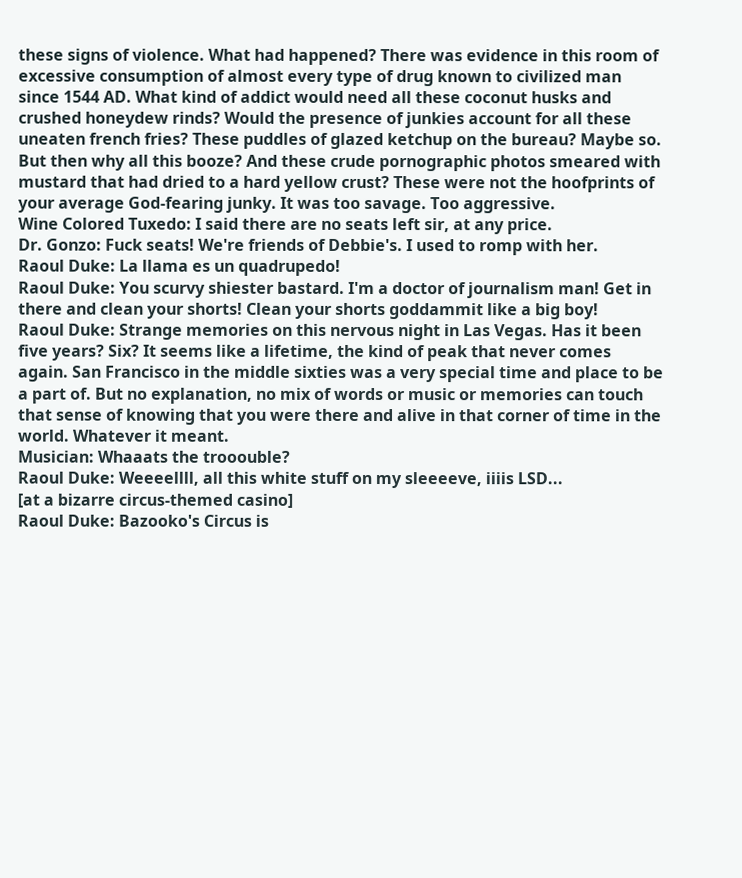these signs of violence. What had happened? There was evidence in this room of excessive consumption of almost every type of drug known to civilized man since 1544 AD. What kind of addict would need all these coconut husks and crushed honeydew rinds? Would the presence of junkies account for all these uneaten french fries? These puddles of glazed ketchup on the bureau? Maybe so. But then why all this booze? And these crude pornographic photos smeared with mustard that had dried to a hard yellow crust? These were not the hoofprints of your average God-fearing junky. It was too savage. Too aggressive.
Wine Colored Tuxedo: I said there are no seats left sir, at any price.
Dr. Gonzo: Fuck seats! We're friends of Debbie's. I used to romp with her.
Raoul Duke: La llama es un quadrupedo!
Raoul Duke: You scurvy shiester bastard. I'm a doctor of journalism man! Get in there and clean your shorts! Clean your shorts goddammit like a big boy!
Raoul Duke: Strange memories on this nervous night in Las Vegas. Has it been five years? Six? It seems like a lifetime, the kind of peak that never comes again. San Francisco in the middle sixties was a very special time and place to be a part of. But no explanation, no mix of words or music or memories can touch that sense of knowing that you were there and alive in that corner of time in the world. Whatever it meant.
Musician: Whaaats the trooouble?
Raoul Duke: Weeeellll, all this white stuff on my sleeeeve, iiiis LSD...
[at a bizarre circus-themed casino]
Raoul Duke: Bazooko's Circus is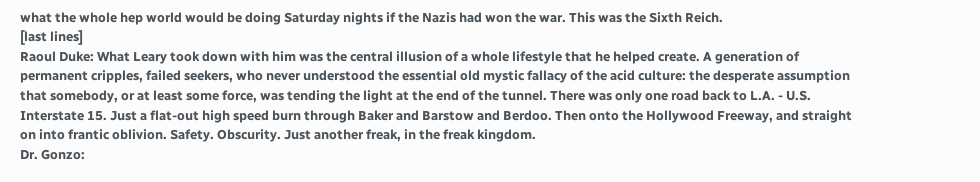what the whole hep world would be doing Saturday nights if the Nazis had won the war. This was the Sixth Reich.
[last lines]
Raoul Duke: What Leary took down with him was the central illusion of a whole lifestyle that he helped create. A generation of permanent cripples, failed seekers, who never understood the essential old mystic fallacy of the acid culture: the desperate assumption that somebody, or at least some force, was tending the light at the end of the tunnel. There was only one road back to L.A. - U.S. Interstate 15. Just a flat-out high speed burn through Baker and Barstow and Berdoo. Then onto the Hollywood Freeway, and straight on into frantic oblivion. Safety. Obscurity. Just another freak, in the freak kingdom.
Dr. Gonzo: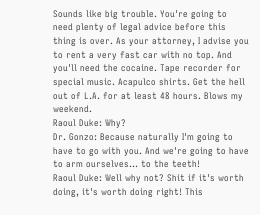Sounds like big trouble. You're going to need plenty of legal advice before this thing is over. As your attorney, I advise you to rent a very fast car with no top. And you'll need the cocaine. Tape recorder for special music. Acapulco shirts. Get the hell out of L.A. for at least 48 hours. Blows my weekend.
Raoul Duke: Why?
Dr. Gonzo: Because naturally I'm going to have to go with you. And we're going to have to arm ourselves... to the teeth!
Raoul Duke: Well why not? Shit if it's worth doing, it's worth doing right! This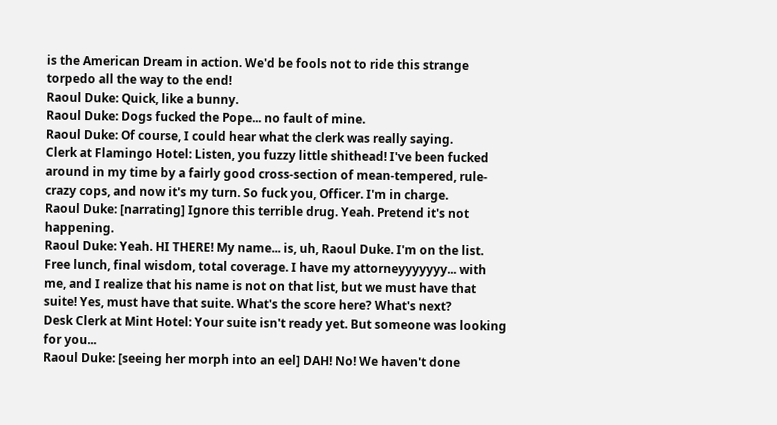is the American Dream in action. We'd be fools not to ride this strange torpedo all the way to the end!
Raoul Duke: Quick, like a bunny.
Raoul Duke: Dogs fucked the Pope... no fault of mine.
Raoul Duke: Of course, I could hear what the clerk was really saying.
Clerk at Flamingo Hotel: Listen, you fuzzy little shithead! I've been fucked around in my time by a fairly good cross-section of mean-tempered, rule-crazy cops, and now it's my turn. So fuck you, Officer. I'm in charge.
Raoul Duke: [narrating] Ignore this terrible drug. Yeah. Pretend it's not happening.
Raoul Duke: Yeah. HI THERE! My name... is, uh, Raoul Duke. I'm on the list. Free lunch, final wisdom, total coverage. I have my attorneyyyyyyy... with me, and I realize that his name is not on that list, but we must have that suite! Yes, must have that suite. What's the score here? What's next?
Desk Clerk at Mint Hotel: Your suite isn't ready yet. But someone was looking for you...
Raoul Duke: [seeing her morph into an eel] DAH! No! We haven't done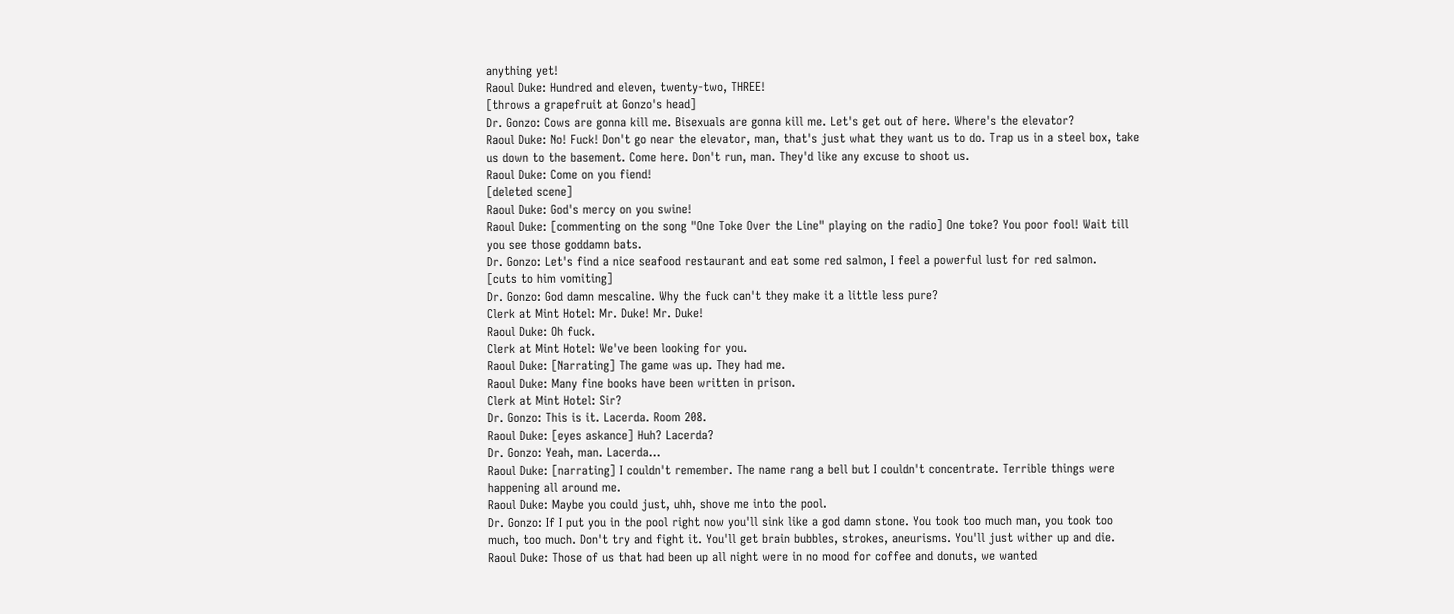anything yet!
Raoul Duke: Hundred and eleven, twenty-two, THREE!
[throws a grapefruit at Gonzo's head]
Dr. Gonzo: Cows are gonna kill me. Bisexuals are gonna kill me. Let's get out of here. Where's the elevator?
Raoul Duke: No! Fuck! Don't go near the elevator, man, that's just what they want us to do. Trap us in a steel box, take us down to the basement. Come here. Don't run, man. They'd like any excuse to shoot us.
Raoul Duke: Come on you fiend!
[deleted scene]
Raoul Duke: God's mercy on you swine!
Raoul Duke: [commenting on the song "One Toke Over the Line" playing on the radio] One toke? You poor fool! Wait till you see those goddamn bats.
Dr. Gonzo: Let's find a nice seafood restaurant and eat some red salmon, I feel a powerful lust for red salmon.
[cuts to him vomiting]
Dr. Gonzo: God damn mescaline. Why the fuck can't they make it a little less pure?
Clerk at Mint Hotel: Mr. Duke! Mr. Duke!
Raoul Duke: Oh fuck.
Clerk at Mint Hotel: We've been looking for you.
Raoul Duke: [Narrating] The game was up. They had me.
Raoul Duke: Many fine books have been written in prison.
Clerk at Mint Hotel: Sir?
Dr. Gonzo: This is it. Lacerda. Room 208.
Raoul Duke: [eyes askance] Huh? Lacerda?
Dr. Gonzo: Yeah, man. Lacerda...
Raoul Duke: [narrating] I couldn't remember. The name rang a bell but I couldn't concentrate. Terrible things were happening all around me.
Raoul Duke: Maybe you could just, uhh, shove me into the pool.
Dr. Gonzo: If I put you in the pool right now you'll sink like a god damn stone. You took too much man, you took too much, too much. Don't try and fight it. You'll get brain bubbles, strokes, aneurisms. You'll just wither up and die.
Raoul Duke: Those of us that had been up all night were in no mood for coffee and donuts, we wanted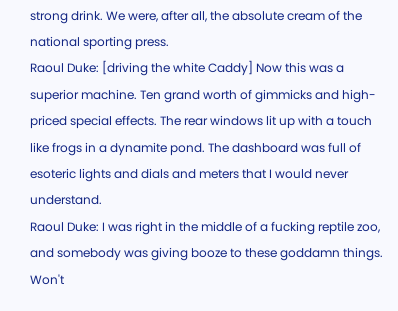strong drink. We were, after all, the absolute cream of the national sporting press.
Raoul Duke: [driving the white Caddy] Now this was a superior machine. Ten grand worth of gimmicks and high-priced special effects. The rear windows lit up with a touch like frogs in a dynamite pond. The dashboard was full of esoteric lights and dials and meters that I would never understand.
Raoul Duke: I was right in the middle of a fucking reptile zoo, and somebody was giving booze to these goddamn things. Won't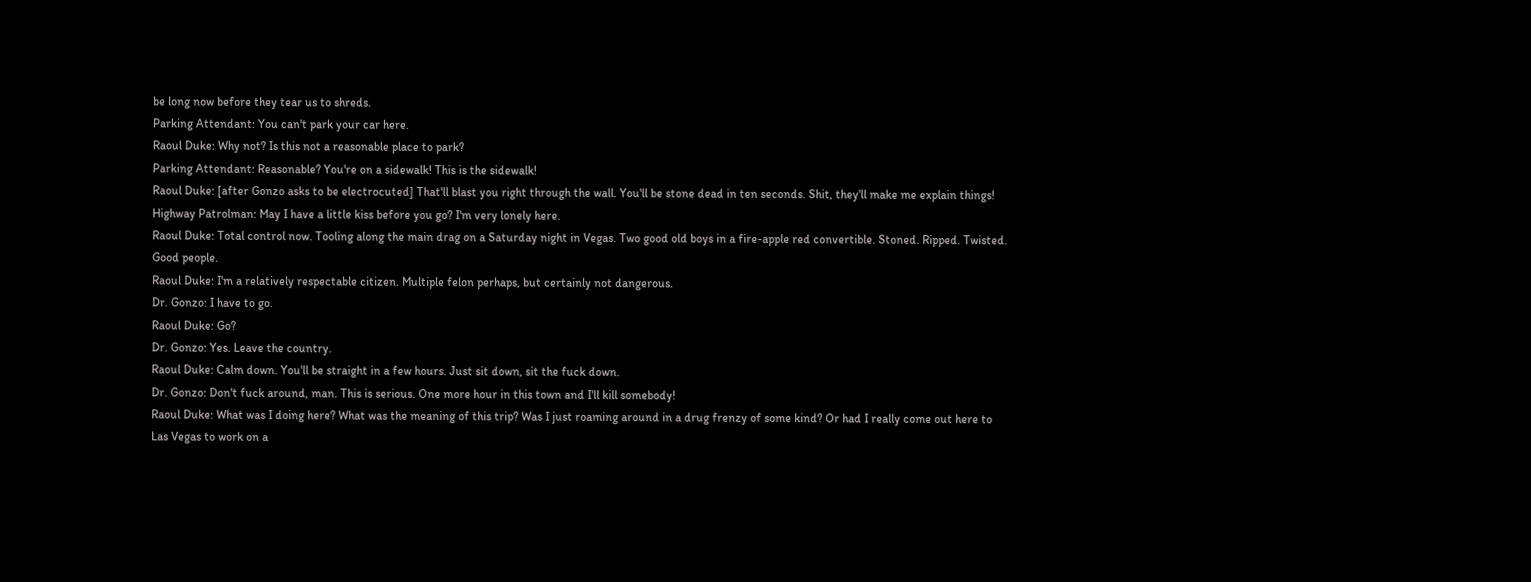be long now before they tear us to shreds.
Parking Attendant: You can't park your car here.
Raoul Duke: Why not? Is this not a reasonable place to park?
Parking Attendant: Reasonable? You're on a sidewalk! This is the sidewalk!
Raoul Duke: [after Gonzo asks to be electrocuted] That'll blast you right through the wall. You'll be stone dead in ten seconds. Shit, they'll make me explain things!
Highway Patrolman: May I have a little kiss before you go? I'm very lonely here.
Raoul Duke: Total control now. Tooling along the main drag on a Saturday night in Vegas. Two good old boys in a fire-apple red convertible. Stoned. Ripped. Twisted. Good people.
Raoul Duke: I'm a relatively respectable citizen. Multiple felon perhaps, but certainly not dangerous.
Dr. Gonzo: I have to go.
Raoul Duke: Go?
Dr. Gonzo: Yes. Leave the country.
Raoul Duke: Calm down. You'll be straight in a few hours. Just sit down, sit the fuck down.
Dr. Gonzo: Don't fuck around, man. This is serious. One more hour in this town and I'll kill somebody!
Raoul Duke: What was I doing here? What was the meaning of this trip? Was I just roaming around in a drug frenzy of some kind? Or had I really come out here to Las Vegas to work on a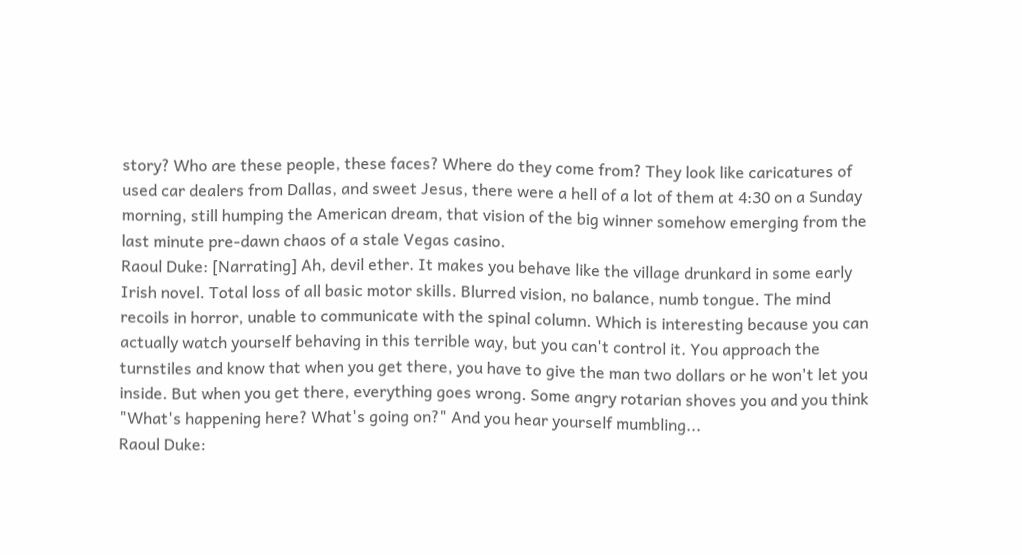story? Who are these people, these faces? Where do they come from? They look like caricatures of used car dealers from Dallas, and sweet Jesus, there were a hell of a lot of them at 4:30 on a Sunday morning, still humping the American dream, that vision of the big winner somehow emerging from the last minute pre-dawn chaos of a stale Vegas casino.
Raoul Duke: [Narrating] Ah, devil ether. It makes you behave like the village drunkard in some early Irish novel. Total loss of all basic motor skills. Blurred vision, no balance, numb tongue. The mind recoils in horror, unable to communicate with the spinal column. Which is interesting because you can actually watch yourself behaving in this terrible way, but you can't control it. You approach the turnstiles and know that when you get there, you have to give the man two dollars or he won't let you inside. But when you get there, everything goes wrong. Some angry rotarian shoves you and you think "What's happening here? What's going on?" And you hear yourself mumbling...
Raoul Duke: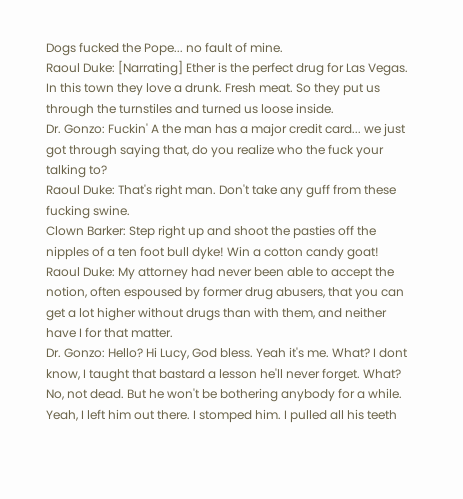Dogs fucked the Pope... no fault of mine.
Raoul Duke: [Narrating] Ether is the perfect drug for Las Vegas. In this town they love a drunk. Fresh meat. So they put us through the turnstiles and turned us loose inside.
Dr. Gonzo: Fuckin' A the man has a major credit card... we just got through saying that, do you realize who the fuck your talking to?
Raoul Duke: That's right man. Don't take any guff from these fucking swine.
Clown Barker: Step right up and shoot the pasties off the nipples of a ten foot bull dyke! Win a cotton candy goat!
Raoul Duke: My attorney had never been able to accept the notion, often espoused by former drug abusers, that you can get a lot higher without drugs than with them, and neither have I for that matter.
Dr. Gonzo: Hello? Hi Lucy, God bless. Yeah it's me. What? I dont know, I taught that bastard a lesson he'll never forget. What? No, not dead. But he won't be bothering anybody for a while. Yeah, I left him out there. I stomped him. I pulled all his teeth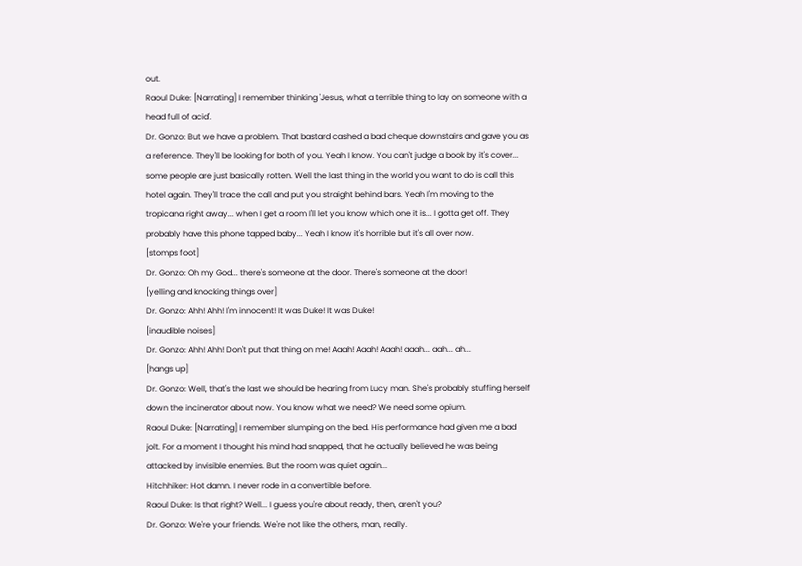out.
Raoul Duke: [Narrating] I remember thinking 'Jesus, what a terrible thing to lay on someone with a head full of acid'.
Dr. Gonzo: But we have a problem. That bastard cashed a bad cheque downstairs and gave you as a reference. They'll be looking for both of you. Yeah I know. You can't judge a book by it's cover... some people are just basically rotten. Well the last thing in the world you want to do is call this hotel again. They'll trace the call and put you straight behind bars. Yeah I'm moving to the tropicana right away... when I get a room I'll let you know which one it is... I gotta get off. They probably have this phone tapped baby... Yeah I know it's horrible but it's all over now.
[stomps foot]
Dr. Gonzo: Oh my God... there's someone at the door. There's someone at the door!
[yelling and knocking things over]
Dr. Gonzo: Ahh! Ahh! I'm innocent! It was Duke! It was Duke!
[inaudible noises]
Dr. Gonzo: Ahh! Ahh! Don't put that thing on me! Aaah! Aaah! Aaah! aaah... aah... ah...
[hangs up]
Dr. Gonzo: Well, that's the last we should be hearing from Lucy man. She's probably stuffing herself down the incinerator about now. You know what we need? We need some opium.
Raoul Duke: [Narrating] I remember slumping on the bed. His performance had given me a bad jolt. For a moment I thought his mind had snapped, that he actually believed he was being attacked by invisible enemies. But the room was quiet again...
Hitchhiker: Hot damn. I never rode in a convertible before.
Raoul Duke: Is that right? Well... I guess you're about ready, then, aren't you?
Dr. Gonzo: We're your friends. We're not like the others, man, really.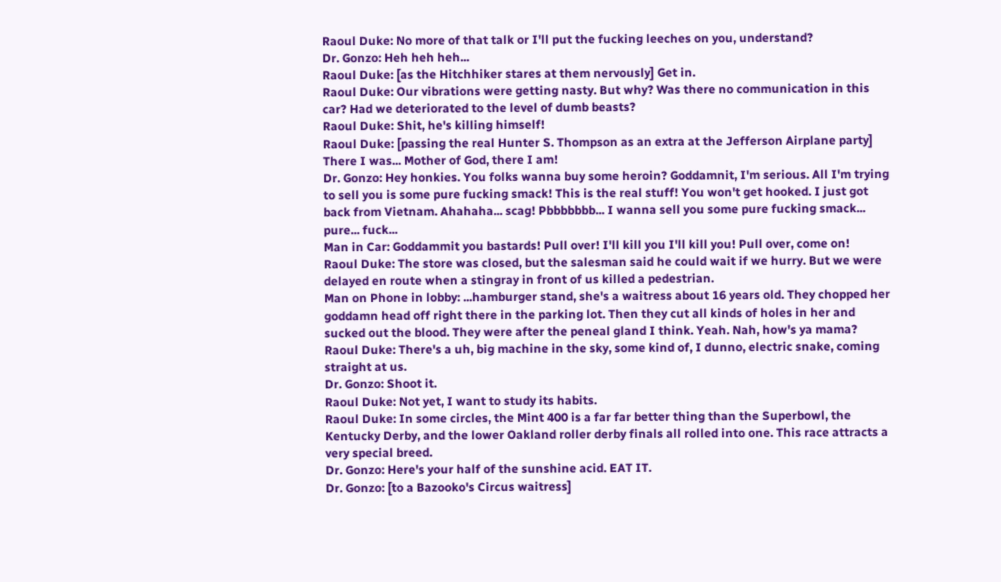Raoul Duke: No more of that talk or I'll put the fucking leeches on you, understand?
Dr. Gonzo: Heh heh heh...
Raoul Duke: [as the Hitchhiker stares at them nervously] Get in.
Raoul Duke: Our vibrations were getting nasty. But why? Was there no communication in this car? Had we deteriorated to the level of dumb beasts?
Raoul Duke: Shit, he's killing himself!
Raoul Duke: [passing the real Hunter S. Thompson as an extra at the Jefferson Airplane party] There I was... Mother of God, there I am!
Dr. Gonzo: Hey honkies. You folks wanna buy some heroin? Goddamnit, I'm serious. All I'm trying to sell you is some pure fucking smack! This is the real stuff! You won't get hooked. I just got back from Vietnam. Ahahaha... scag! Pbbbbbbb... I wanna sell you some pure fucking smack... pure... fuck...
Man in Car: Goddammit you bastards! Pull over! I'll kill you I'll kill you! Pull over, come on!
Raoul Duke: The store was closed, but the salesman said he could wait if we hurry. But we were delayed en route when a stingray in front of us killed a pedestrian.
Man on Phone in lobby: ...hamburger stand, she's a waitress about 16 years old. They chopped her goddamn head off right there in the parking lot. Then they cut all kinds of holes in her and sucked out the blood. They were after the peneal gland I think. Yeah. Nah, how's ya mama?
Raoul Duke: There's a uh, big machine in the sky, some kind of, I dunno, electric snake, coming straight at us.
Dr. Gonzo: Shoot it.
Raoul Duke: Not yet, I want to study its habits.
Raoul Duke: In some circles, the Mint 400 is a far far better thing than the Superbowl, the Kentucky Derby, and the lower Oakland roller derby finals all rolled into one. This race attracts a very special breed.
Dr. Gonzo: Here's your half of the sunshine acid. EAT IT.
Dr. Gonzo: [to a Bazooko's Circus waitress]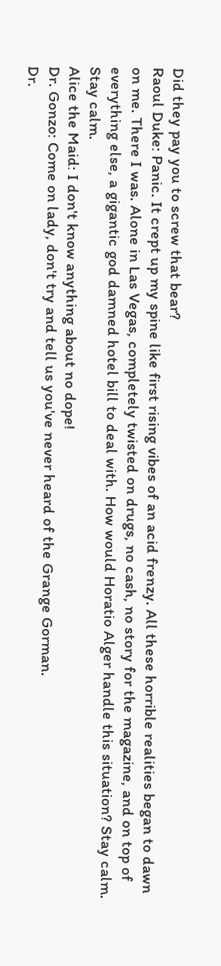Did they pay you to screw that bear?
Raoul Duke: Panic. It crept up my spine like first rising vibes of an acid frenzy. All these horrible realities began to dawn on me. There I was. Alone in Las Vegas, completely twisted on drugs, no cash, no story for the magazine, and on top of everything else, a gigantic god damned hotel bill to deal with. How would Horatio Alger handle this situation? Stay calm. Stay calm.
Alice the Maid: I don't know anything about no dope!
Dr. Gonzo: Come on lady, don't try and tell us you've never heard of the Grange Gorman.
Dr.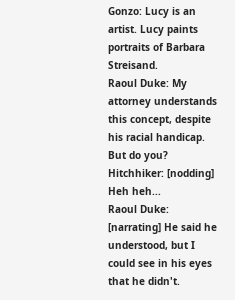Gonzo: Lucy is an artist. Lucy paints portraits of Barbara Streisand.
Raoul Duke: My attorney understands this concept, despite his racial handicap. But do you?
Hitchhiker: [nodding] Heh heh...
Raoul Duke: [narrating] He said he understood, but I could see in his eyes that he didn't.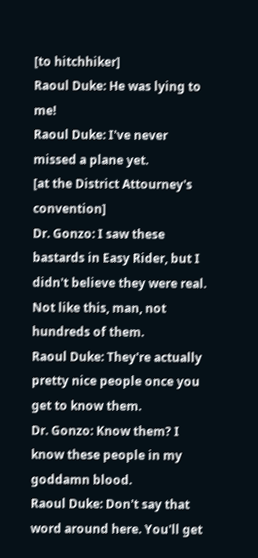[to hitchhiker]
Raoul Duke: He was lying to me!
Raoul Duke: I've never missed a plane yet.
[at the District Attourney's convention]
Dr. Gonzo: I saw these bastards in Easy Rider, but I didn't believe they were real. Not like this, man, not hundreds of them.
Raoul Duke: They're actually pretty nice people once you get to know them.
Dr. Gonzo: Know them? I know these people in my goddamn blood.
Raoul Duke: Don't say that word around here. You'll get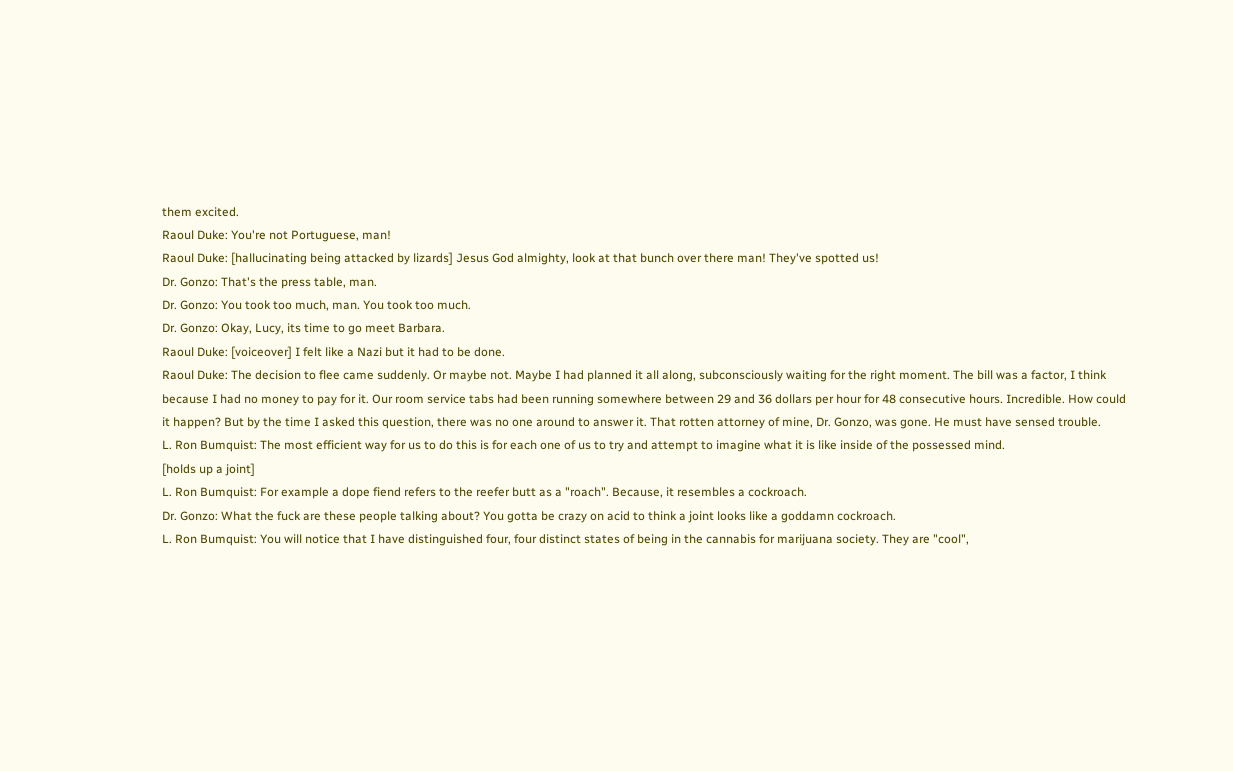them excited.
Raoul Duke: You're not Portuguese, man!
Raoul Duke: [hallucinating being attacked by lizards] Jesus God almighty, look at that bunch over there man! They've spotted us!
Dr. Gonzo: That's the press table, man.
Dr. Gonzo: You took too much, man. You took too much.
Dr. Gonzo: Okay, Lucy, its time to go meet Barbara.
Raoul Duke: [voiceover] I felt like a Nazi but it had to be done.
Raoul Duke: The decision to flee came suddenly. Or maybe not. Maybe I had planned it all along, subconsciously waiting for the right moment. The bill was a factor, I think because I had no money to pay for it. Our room service tabs had been running somewhere between 29 and 36 dollars per hour for 48 consecutive hours. Incredible. How could it happen? But by the time I asked this question, there was no one around to answer it. That rotten attorney of mine, Dr. Gonzo, was gone. He must have sensed trouble.
L. Ron Bumquist: The most efficient way for us to do this is for each one of us to try and attempt to imagine what it is like inside of the possessed mind.
[holds up a joint]
L. Ron Bumquist: For example a dope fiend refers to the reefer butt as a "roach". Because, it resembles a cockroach.
Dr. Gonzo: What the fuck are these people talking about? You gotta be crazy on acid to think a joint looks like a goddamn cockroach.
L. Ron Bumquist: You will notice that I have distinguished four, four distinct states of being in the cannabis for marijuana society. They are "cool",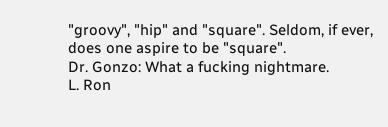"groovy", "hip" and "square". Seldom, if ever, does one aspire to be "square".
Dr. Gonzo: What a fucking nightmare.
L. Ron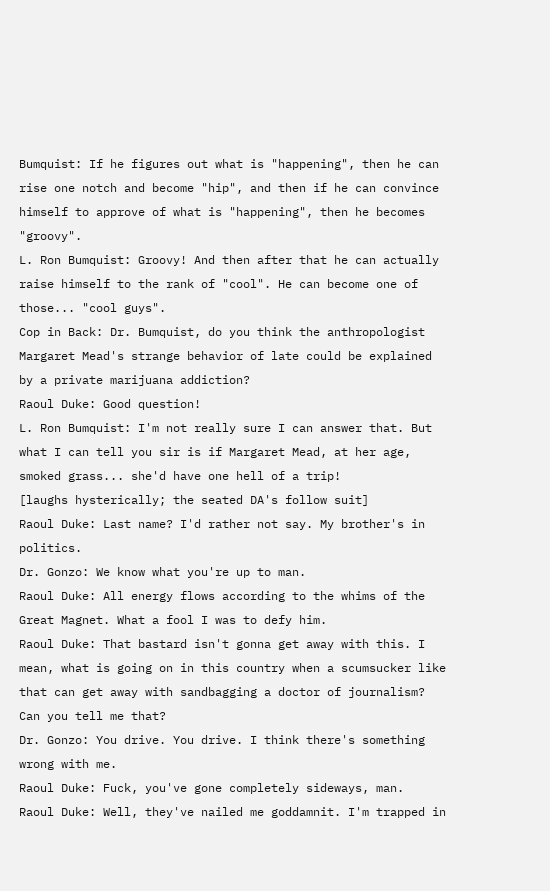Bumquist: If he figures out what is "happening", then he can rise one notch and become "hip", and then if he can convince himself to approve of what is "happening", then he becomes "groovy".
L. Ron Bumquist: Groovy! And then after that he can actually raise himself to the rank of "cool". He can become one of those... "cool guys".
Cop in Back: Dr. Bumquist, do you think the anthropologist Margaret Mead's strange behavior of late could be explained by a private marijuana addiction?
Raoul Duke: Good question!
L. Ron Bumquist: I'm not really sure I can answer that. But what I can tell you sir is if Margaret Mead, at her age, smoked grass... she'd have one hell of a trip!
[laughs hysterically; the seated DA's follow suit]
Raoul Duke: Last name? I'd rather not say. My brother's in politics.
Dr. Gonzo: We know what you're up to man.
Raoul Duke: All energy flows according to the whims of the Great Magnet. What a fool I was to defy him.
Raoul Duke: That bastard isn't gonna get away with this. I mean, what is going on in this country when a scumsucker like that can get away with sandbagging a doctor of journalism? Can you tell me that?
Dr. Gonzo: You drive. You drive. I think there's something wrong with me.
Raoul Duke: Fuck, you've gone completely sideways, man.
Raoul Duke: Well, they've nailed me goddamnit. I'm trapped in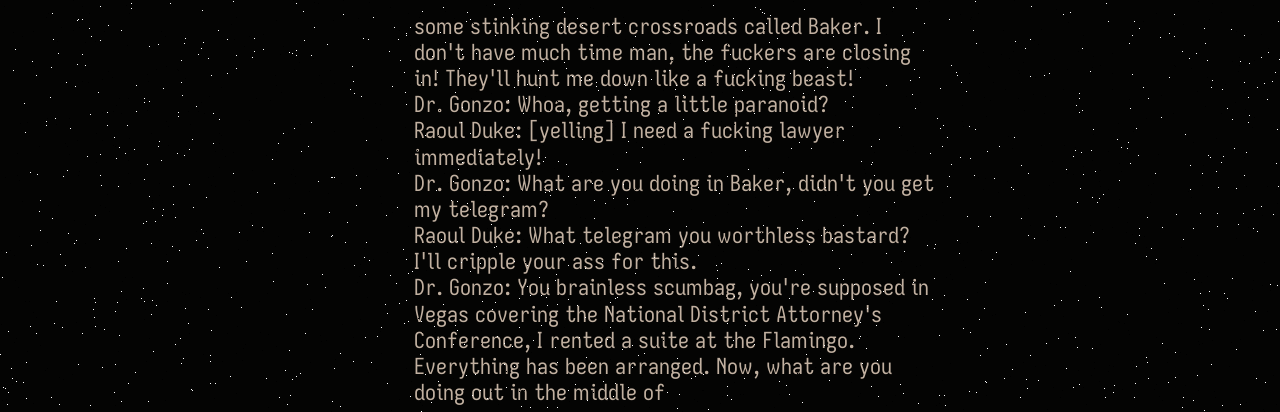some stinking desert crossroads called Baker. I don't have much time man, the fuckers are closing in! They'll hunt me down like a fucking beast!
Dr. Gonzo: Whoa, getting a little paranoid?
Raoul Duke: [yelling] I need a fucking lawyer immediately!
Dr. Gonzo: What are you doing in Baker, didn't you get my telegram?
Raoul Duke: What telegram you worthless bastard? I'll cripple your ass for this.
Dr. Gonzo: You brainless scumbag, you're supposed in Vegas covering the National District Attorney's Conference, I rented a suite at the Flamingo. Everything has been arranged. Now, what are you doing out in the middle of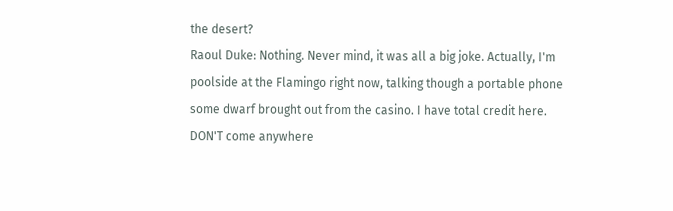the desert?
Raoul Duke: Nothing. Never mind, it was all a big joke. Actually, I'm poolside at the Flamingo right now, talking though a portable phone some dwarf brought out from the casino. I have total credit here. DON'T come anywhere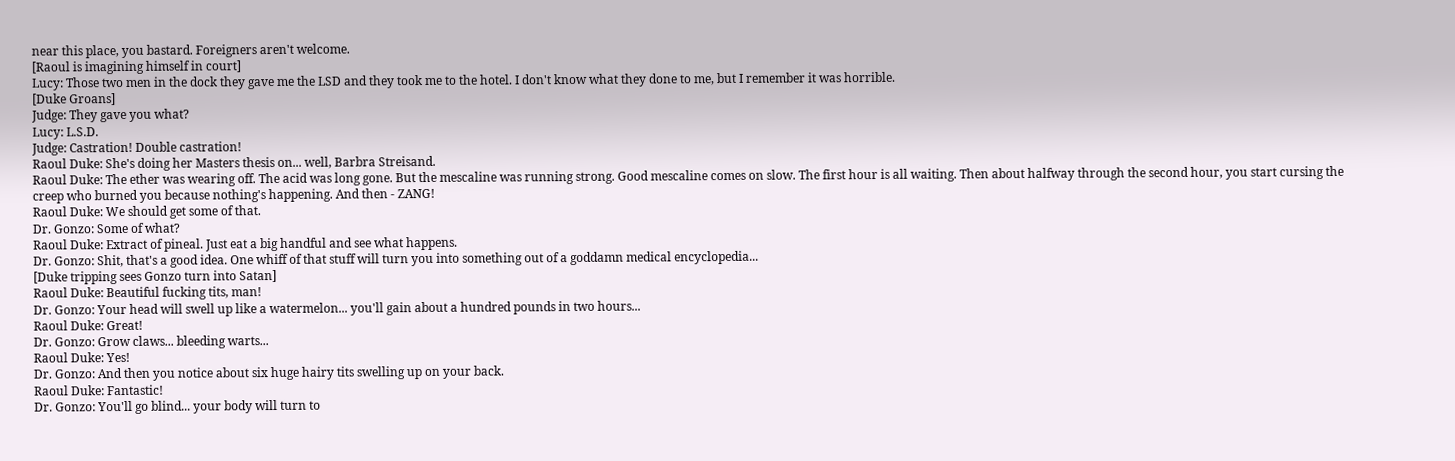near this place, you bastard. Foreigners aren't welcome.
[Raoul is imagining himself in court]
Lucy: Those two men in the dock they gave me the LSD and they took me to the hotel. I don't know what they done to me, but I remember it was horrible.
[Duke Groans]
Judge: They gave you what?
Lucy: L.S.D.
Judge: Castration! Double castration!
Raoul Duke: She's doing her Masters thesis on... well, Barbra Streisand.
Raoul Duke: The ether was wearing off. The acid was long gone. But the mescaline was running strong. Good mescaline comes on slow. The first hour is all waiting. Then about halfway through the second hour, you start cursing the creep who burned you because nothing's happening. And then - ZANG!
Raoul Duke: We should get some of that.
Dr. Gonzo: Some of what?
Raoul Duke: Extract of pineal. Just eat a big handful and see what happens.
Dr. Gonzo: Shit, that's a good idea. One whiff of that stuff will turn you into something out of a goddamn medical encyclopedia...
[Duke tripping sees Gonzo turn into Satan]
Raoul Duke: Beautiful fucking tits, man!
Dr. Gonzo: Your head will swell up like a watermelon... you'll gain about a hundred pounds in two hours...
Raoul Duke: Great!
Dr. Gonzo: Grow claws... bleeding warts...
Raoul Duke: Yes!
Dr. Gonzo: And then you notice about six huge hairy tits swelling up on your back.
Raoul Duke: Fantastic!
Dr. Gonzo: You'll go blind... your body will turn to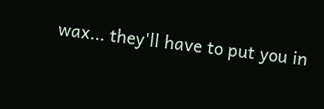wax... they'll have to put you in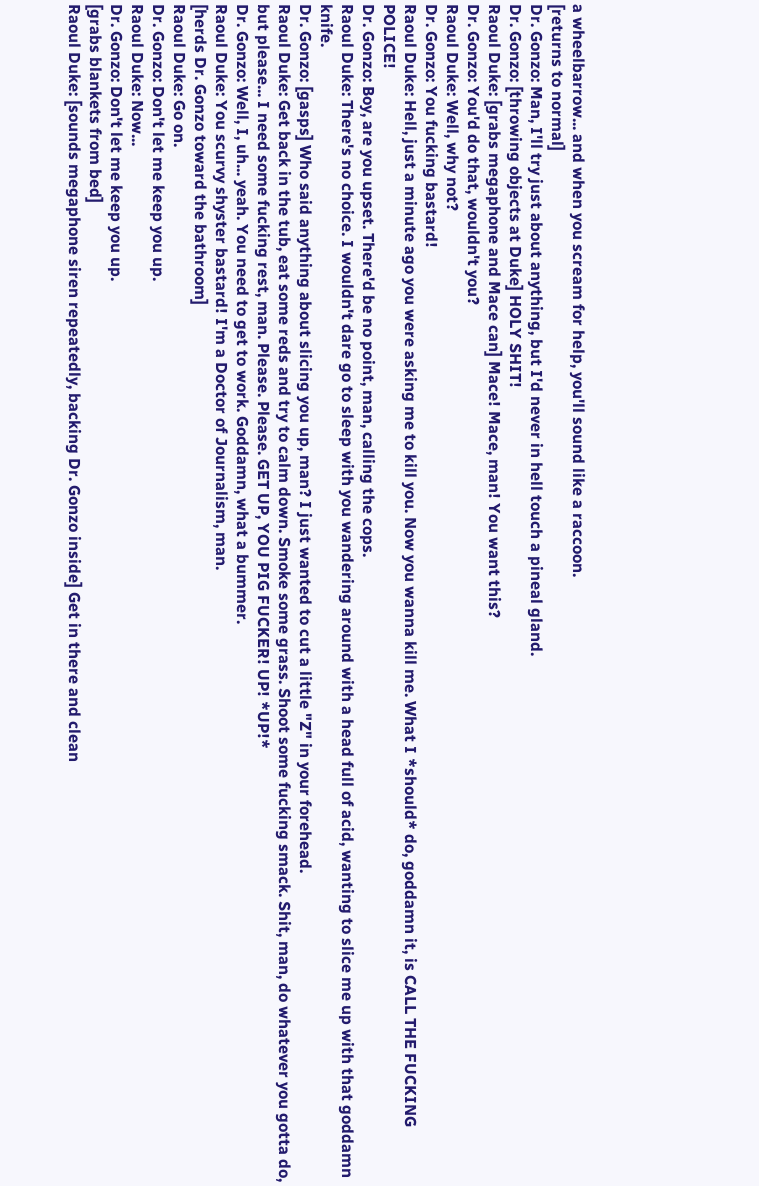a wheelbarrow... and when you scream for help, you'll sound like a raccoon.
[returns to normal]
Dr. Gonzo: Man, I'll try just about anything, but I'd never in hell touch a pineal gland.
Dr. Gonzo: [throwing objects at Duke] HOLY SHIT!
Raoul Duke: [grabs megaphone and Mace can] Mace! Mace, man! You want this?
Dr. Gonzo: You'd do that, wouldn't you?
Raoul Duke: Well, why not?
Dr. Gonzo: You fucking bastard!
Raoul Duke: Hell, just a minute ago you were asking me to kill you. Now you wanna kill me. What I *should* do, goddamn it, is CALL THE FUCKING POLICE!
Dr. Gonzo: Boy, are you upset. There'd be no point, man, calling the cops.
Raoul Duke: There's no choice. I wouldn't dare go to sleep with you wandering around with a head full of acid, wanting to slice me up with that goddamn knife.
Dr. Gonzo: [gasps] Who said anything about slicing you up, man? I just wanted to cut a little "Z" in your forehead.
Raoul Duke: Get back in the tub, eat some reds and try to calm down. Smoke some grass. Shoot some fucking smack. Shit, man, do whatever you gotta do, but please... I need some fucking rest, man. Please. Please. GET UP, YOU PIG FUCKER! UP! *UP!*
Dr. Gonzo: Well, I, uh... yeah. You need to get to work. Goddamn, what a bummer.
Raoul Duke: You scurvy shyster bastard! I'm a Doctor of Journalism, man.
[herds Dr. Gonzo toward the bathroom]
Raoul Duke: Go on.
Dr. Gonzo: Don't let me keep you up.
Raoul Duke: Now...
Dr. Gonzo: Don't let me keep you up.
[grabs blankets from bed]
Raoul Duke: [sounds megaphone siren repeatedly, backing Dr. Gonzo inside] Get in there and clean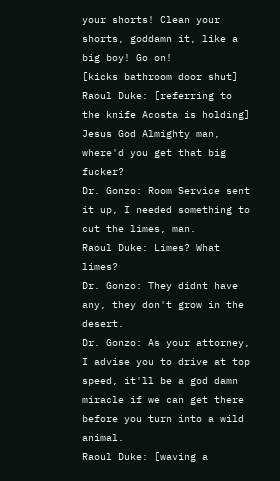your shorts! Clean your shorts, goddamn it, like a big boy! Go on!
[kicks bathroom door shut]
Raoul Duke: [referring to the knife Acosta is holding] Jesus God Almighty man, where'd you get that big fucker?
Dr. Gonzo: Room Service sent it up, I needed something to cut the limes, man.
Raoul Duke: Limes? What limes?
Dr. Gonzo: They didnt have any, they don't grow in the desert.
Dr. Gonzo: As your attorney, I advise you to drive at top speed, it'll be a god damn miracle if we can get there before you turn into a wild animal.
Raoul Duke: [waving a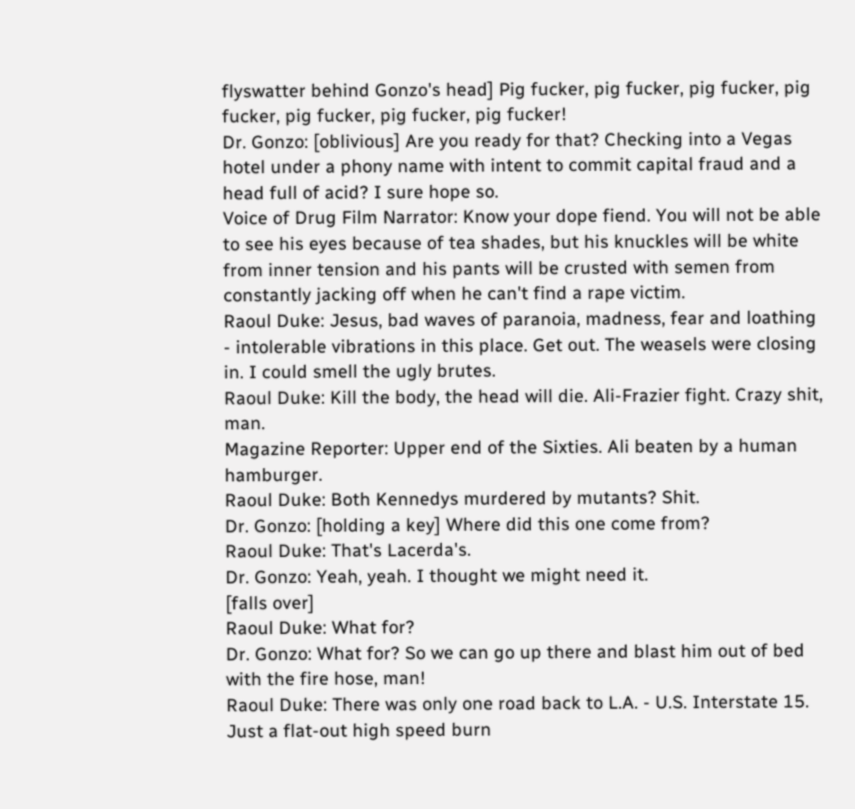flyswatter behind Gonzo's head] Pig fucker, pig fucker, pig fucker, pig fucker, pig fucker, pig fucker, pig fucker!
Dr. Gonzo: [oblivious] Are you ready for that? Checking into a Vegas hotel under a phony name with intent to commit capital fraud and a head full of acid? I sure hope so.
Voice of Drug Film Narrator: Know your dope fiend. You will not be able to see his eyes because of tea shades, but his knuckles will be white from inner tension and his pants will be crusted with semen from constantly jacking off when he can't find a rape victim.
Raoul Duke: Jesus, bad waves of paranoia, madness, fear and loathing - intolerable vibrations in this place. Get out. The weasels were closing in. I could smell the ugly brutes.
Raoul Duke: Kill the body, the head will die. Ali-Frazier fight. Crazy shit, man.
Magazine Reporter: Upper end of the Sixties. Ali beaten by a human hamburger.
Raoul Duke: Both Kennedys murdered by mutants? Shit.
Dr. Gonzo: [holding a key] Where did this one come from?
Raoul Duke: That's Lacerda's.
Dr. Gonzo: Yeah, yeah. I thought we might need it.
[falls over]
Raoul Duke: What for?
Dr. Gonzo: What for? So we can go up there and blast him out of bed with the fire hose, man!
Raoul Duke: There was only one road back to L.A. - U.S. Interstate 15. Just a flat-out high speed burn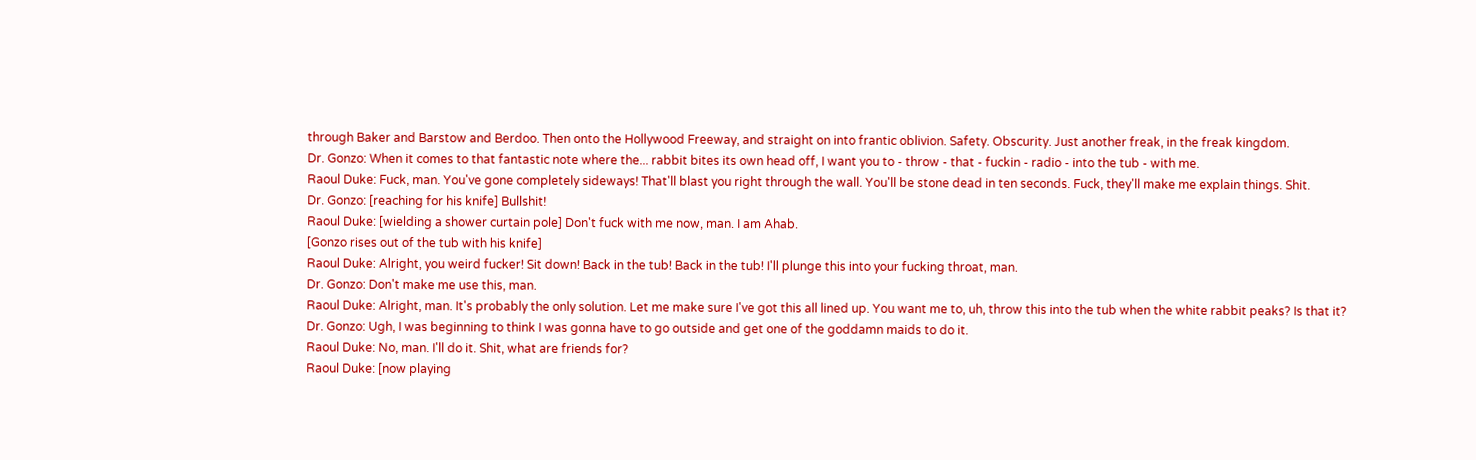through Baker and Barstow and Berdoo. Then onto the Hollywood Freeway, and straight on into frantic oblivion. Safety. Obscurity. Just another freak, in the freak kingdom.
Dr. Gonzo: When it comes to that fantastic note where the... rabbit bites its own head off, I want you to - throw - that - fuckin - radio - into the tub - with me.
Raoul Duke: Fuck, man. You've gone completely sideways! That'll blast you right through the wall. You'll be stone dead in ten seconds. Fuck, they'll make me explain things. Shit.
Dr. Gonzo: [reaching for his knife] Bullshit!
Raoul Duke: [wielding a shower curtain pole] Don't fuck with me now, man. I am Ahab.
[Gonzo rises out of the tub with his knife]
Raoul Duke: Alright, you weird fucker! Sit down! Back in the tub! Back in the tub! I'll plunge this into your fucking throat, man.
Dr. Gonzo: Don't make me use this, man.
Raoul Duke: Alright, man. It's probably the only solution. Let me make sure I've got this all lined up. You want me to, uh, throw this into the tub when the white rabbit peaks? Is that it?
Dr. Gonzo: Ugh, I was beginning to think I was gonna have to go outside and get one of the goddamn maids to do it.
Raoul Duke: No, man. I'll do it. Shit, what are friends for?
Raoul Duke: [now playing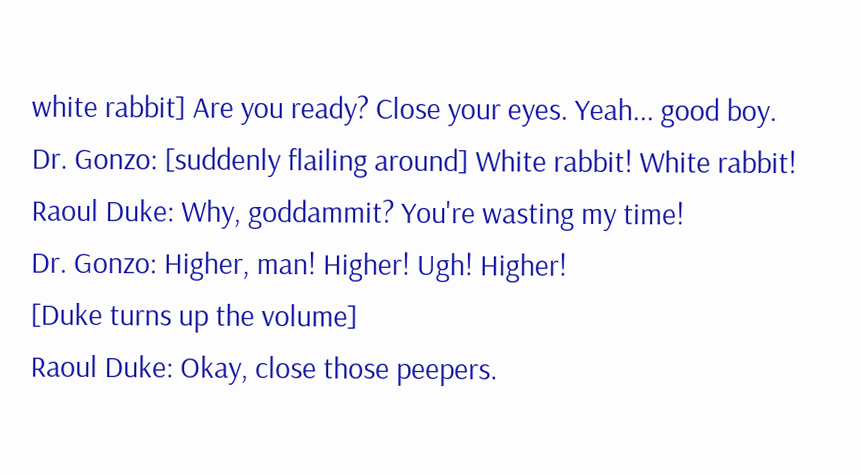white rabbit] Are you ready? Close your eyes. Yeah... good boy.
Dr. Gonzo: [suddenly flailing around] White rabbit! White rabbit!
Raoul Duke: Why, goddammit? You're wasting my time!
Dr. Gonzo: Higher, man! Higher! Ugh! Higher!
[Duke turns up the volume]
Raoul Duke: Okay, close those peepers.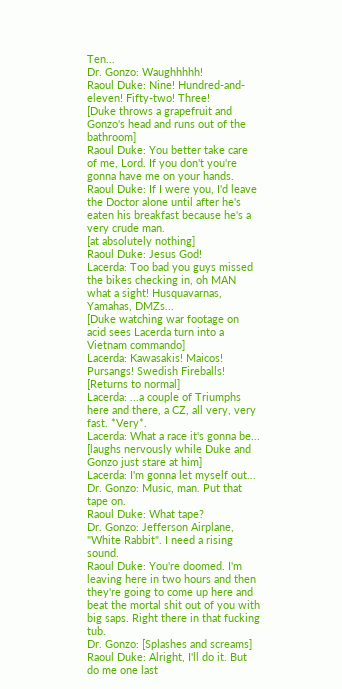Ten...
Dr. Gonzo: Waughhhhh!
Raoul Duke: Nine! Hundred-and-eleven! Fifty-two! Three!
[Duke throws a grapefruit and Gonzo's head and runs out of the bathroom]
Raoul Duke: You better take care of me, Lord. If you don't you're gonna have me on your hands.
Raoul Duke: If I were you, I'd leave the Doctor alone until after he's eaten his breakfast because he's a very crude man.
[at absolutely nothing]
Raoul Duke: Jesus God!
Lacerda: Too bad you guys missed the bikes checking in, oh MAN what a sight! Husquavarnas, Yamahas, DMZs...
[Duke watching war footage on acid sees Lacerda turn into a Vietnam commando]
Lacerda: Kawasakis! Maicos! Pursangs! Swedish Fireballs!
[Returns to normal]
Lacerda: ...a couple of Triumphs here and there, a CZ, all very, very fast. *Very*.
Lacerda: What a race it's gonna be...
[laughs nervously while Duke and Gonzo just stare at him]
Lacerda: I'm gonna let myself out...
Dr. Gonzo: Music, man. Put that tape on.
Raoul Duke: What tape?
Dr. Gonzo: Jefferson Airplane, "White Rabbit". I need a rising sound.
Raoul Duke: You're doomed. I'm leaving here in two hours and then they're going to come up here and beat the mortal shit out of you with big saps. Right there in that fucking tub.
Dr. Gonzo: [Splashes and screams]
Raoul Duke: Alright, I'll do it. But do me one last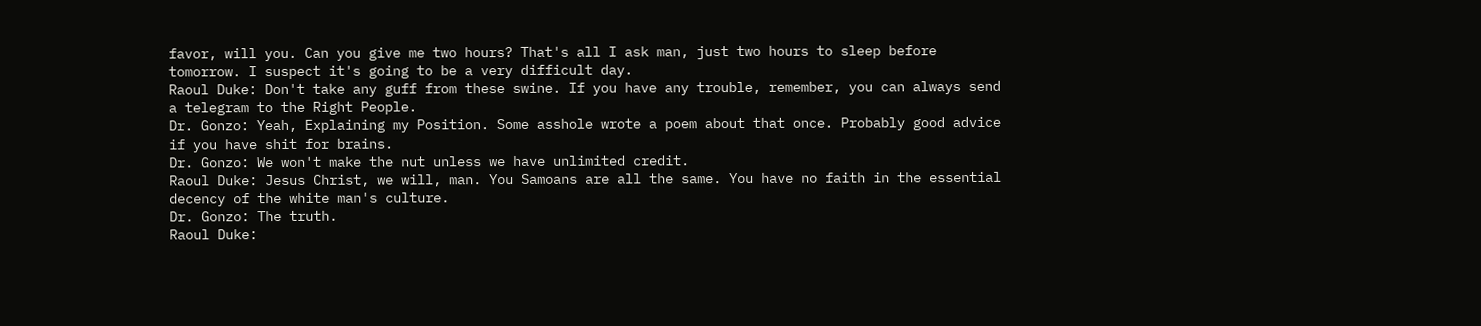favor, will you. Can you give me two hours? That's all I ask man, just two hours to sleep before tomorrow. I suspect it's going to be a very difficult day.
Raoul Duke: Don't take any guff from these swine. If you have any trouble, remember, you can always send a telegram to the Right People.
Dr. Gonzo: Yeah, Explaining my Position. Some asshole wrote a poem about that once. Probably good advice if you have shit for brains.
Dr. Gonzo: We won't make the nut unless we have unlimited credit.
Raoul Duke: Jesus Christ, we will, man. You Samoans are all the same. You have no faith in the essential decency of the white man's culture.
Dr. Gonzo: The truth.
Raoul Duke: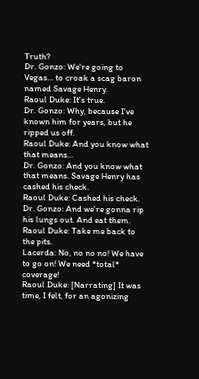Truth?
Dr. Gonzo: We're going to Vegas... to croak a scag baron named Savage Henry.
Raoul Duke: It's true.
Dr. Gonzo: Why, because I've known him for years, but he ripped us off.
Raoul Duke: And you know what that means...
Dr. Gonzo: And you know what that means. Savage Henry has cashed his check.
Raoul Duke: Cashed his check.
Dr. Gonzo: And we're gonna rip his lungs out. And eat them.
Raoul Duke: Take me back to the pits.
Lacerda: No, no no no! We have to go on! We need *total* coverage!
Raoul Duke: [Narrating] It was time, I felt, for an agonizing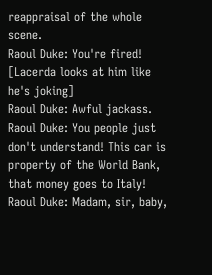reappraisal of the whole scene.
Raoul Duke: You're fired!
[Lacerda looks at him like he's joking]
Raoul Duke: Awful jackass.
Raoul Duke: You people just don't understand! This car is property of the World Bank, that money goes to Italy!
Raoul Duke: Madam, sir, baby,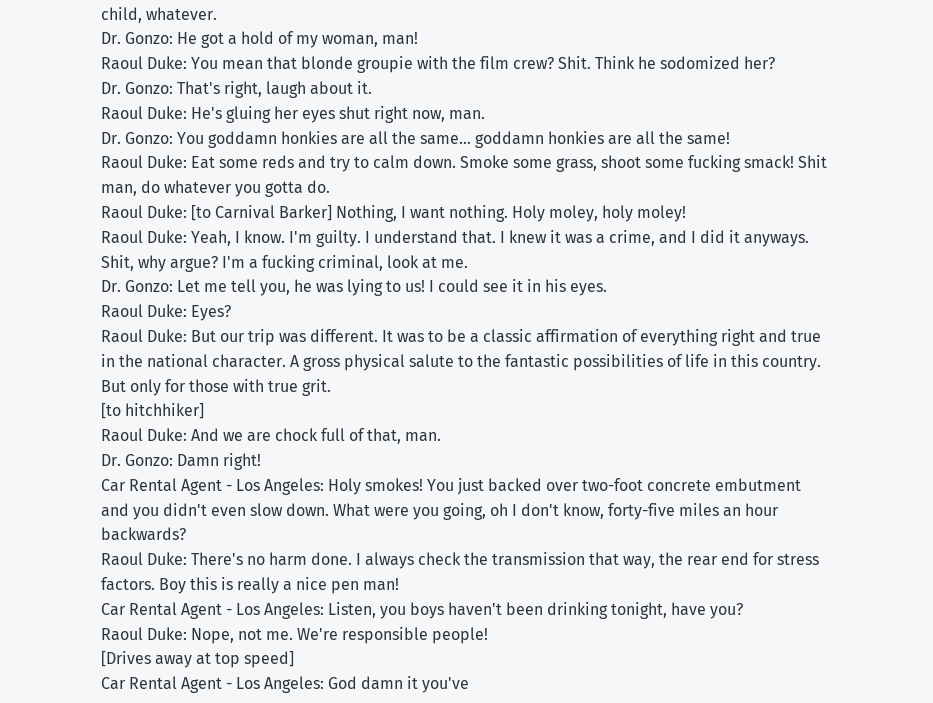child, whatever.
Dr. Gonzo: He got a hold of my woman, man!
Raoul Duke: You mean that blonde groupie with the film crew? Shit. Think he sodomized her?
Dr. Gonzo: That's right, laugh about it.
Raoul Duke: He's gluing her eyes shut right now, man.
Dr. Gonzo: You goddamn honkies are all the same... goddamn honkies are all the same!
Raoul Duke: Eat some reds and try to calm down. Smoke some grass, shoot some fucking smack! Shit man, do whatever you gotta do.
Raoul Duke: [to Carnival Barker] Nothing, I want nothing. Holy moley, holy moley!
Raoul Duke: Yeah, I know. I'm guilty. I understand that. I knew it was a crime, and I did it anyways. Shit, why argue? I'm a fucking criminal, look at me.
Dr. Gonzo: Let me tell you, he was lying to us! I could see it in his eyes.
Raoul Duke: Eyes?
Raoul Duke: But our trip was different. It was to be a classic affirmation of everything right and true in the national character. A gross physical salute to the fantastic possibilities of life in this country. But only for those with true grit.
[to hitchhiker]
Raoul Duke: And we are chock full of that, man.
Dr. Gonzo: Damn right!
Car Rental Agent - Los Angeles: Holy smokes! You just backed over two-foot concrete embutment and you didn't even slow down. What were you going, oh I don't know, forty-five miles an hour backwards?
Raoul Duke: There's no harm done. I always check the transmission that way, the rear end for stress factors. Boy this is really a nice pen man!
Car Rental Agent - Los Angeles: Listen, you boys haven't been drinking tonight, have you?
Raoul Duke: Nope, not me. We're responsible people!
[Drives away at top speed]
Car Rental Agent - Los Angeles: God damn it you've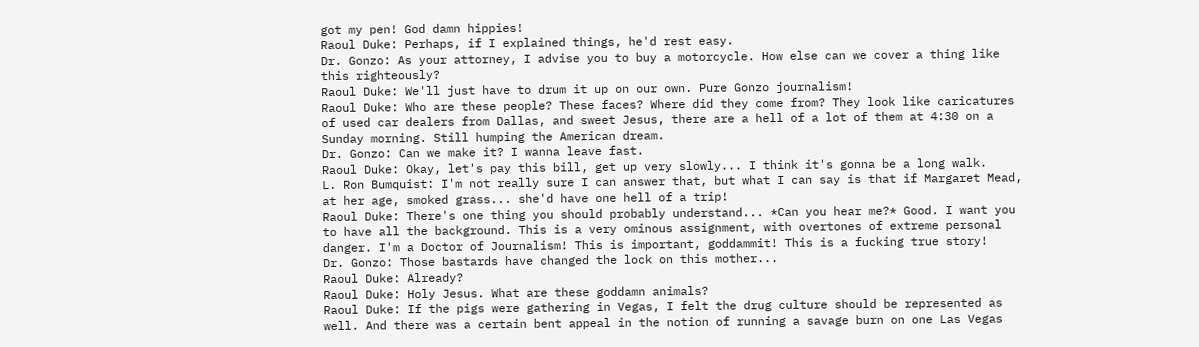got my pen! God damn hippies!
Raoul Duke: Perhaps, if I explained things, he'd rest easy.
Dr. Gonzo: As your attorney, I advise you to buy a motorcycle. How else can we cover a thing like this righteously?
Raoul Duke: We'll just have to drum it up on our own. Pure Gonzo journalism!
Raoul Duke: Who are these people? These faces? Where did they come from? They look like caricatures of used car dealers from Dallas, and sweet Jesus, there are a hell of a lot of them at 4:30 on a Sunday morning. Still humping the American dream.
Dr. Gonzo: Can we make it? I wanna leave fast.
Raoul Duke: Okay, let's pay this bill, get up very slowly... I think it's gonna be a long walk.
L. Ron Bumquist: I'm not really sure I can answer that, but what I can say is that if Margaret Mead, at her age, smoked grass... she'd have one hell of a trip!
Raoul Duke: There's one thing you should probably understand... *Can you hear me?* Good. I want you to have all the background. This is a very ominous assignment, with overtones of extreme personal danger. I'm a Doctor of Journalism! This is important, goddammit! This is a fucking true story!
Dr. Gonzo: Those bastards have changed the lock on this mother...
Raoul Duke: Already?
Raoul Duke: Holy Jesus. What are these goddamn animals?
Raoul Duke: If the pigs were gathering in Vegas, I felt the drug culture should be represented as well. And there was a certain bent appeal in the notion of running a savage burn on one Las Vegas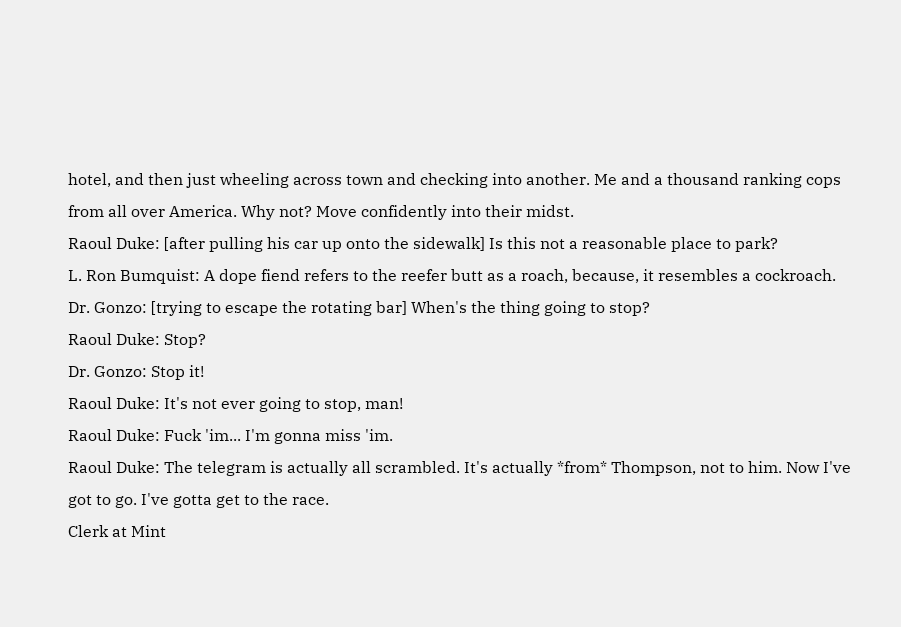hotel, and then just wheeling across town and checking into another. Me and a thousand ranking cops from all over America. Why not? Move confidently into their midst.
Raoul Duke: [after pulling his car up onto the sidewalk] Is this not a reasonable place to park?
L. Ron Bumquist: A dope fiend refers to the reefer butt as a roach, because, it resembles a cockroach.
Dr. Gonzo: [trying to escape the rotating bar] When's the thing going to stop?
Raoul Duke: Stop?
Dr. Gonzo: Stop it!
Raoul Duke: It's not ever going to stop, man!
Raoul Duke: Fuck 'im... I'm gonna miss 'im.
Raoul Duke: The telegram is actually all scrambled. It's actually *from* Thompson, not to him. Now I've got to go. I've gotta get to the race.
Clerk at Mint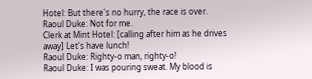Hotel: But there's no hurry, the race is over.
Raoul Duke: Not for me.
Clerk at Mint Hotel: [calling after him as he drives away] Let's have lunch!
Raoul Duke: Righty-o man, righty-o!
Raoul Duke: I was pouring sweat. My blood is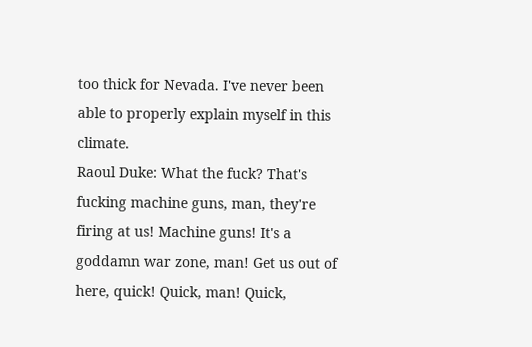too thick for Nevada. I've never been able to properly explain myself in this climate.
Raoul Duke: What the fuck? That's fucking machine guns, man, they're firing at us! Machine guns! It's a goddamn war zone, man! Get us out of here, quick! Quick, man! Quick,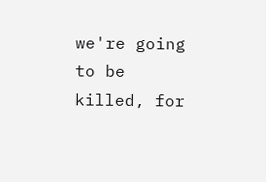we're going to be killed, for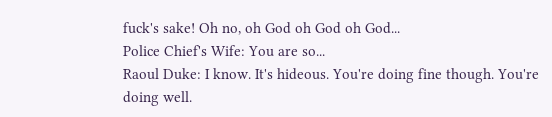fuck's sake! Oh no, oh God oh God oh God...
Police Chief's Wife: You are so...
Raoul Duke: I know. It's hideous. You're doing fine though. You're doing well.